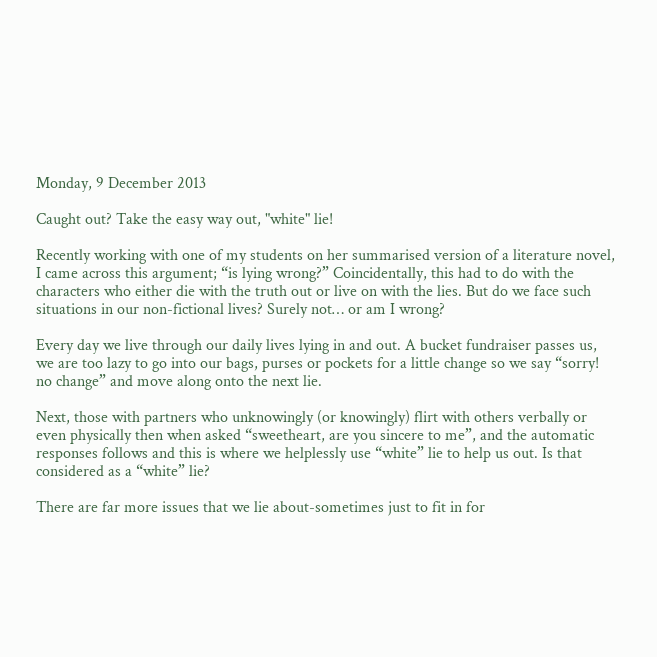Monday, 9 December 2013

Caught out? Take the easy way out, "white" lie!

Recently working with one of my students on her summarised version of a literature novel, I came across this argument; “is lying wrong?” Coincidentally, this had to do with the characters who either die with the truth out or live on with the lies. But do we face such situations in our non-fictional lives? Surely not… or am I wrong?

Every day we live through our daily lives lying in and out. A bucket fundraiser passes us, we are too lazy to go into our bags, purses or pockets for a little change so we say “sorry! no change” and move along onto the next lie.

Next, those with partners who unknowingly (or knowingly) flirt with others verbally or even physically then when asked “sweetheart, are you sincere to me”, and the automatic responses follows and this is where we helplessly use “white” lie to help us out. Is that considered as a “white” lie?

There are far more issues that we lie about-sometimes just to fit in for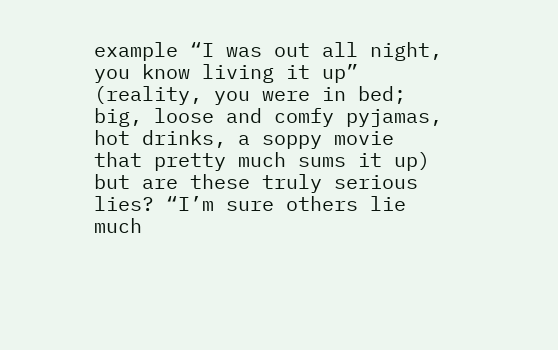example “I was out all night, you know living it up” (reality, you were in bed; big, loose and comfy pyjamas, hot drinks, a soppy movie that pretty much sums it up) but are these truly serious lies? “I’m sure others lie much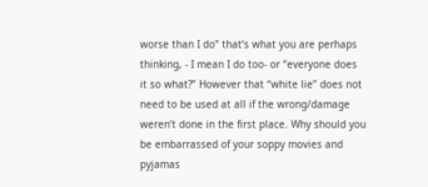worse than I do” that’s what you are perhaps thinking, - I mean I do too- or “everyone does it so what?” However that “white lie” does not need to be used at all if the wrong/damage weren’t done in the first place. Why should you be embarrassed of your soppy movies and pyjamas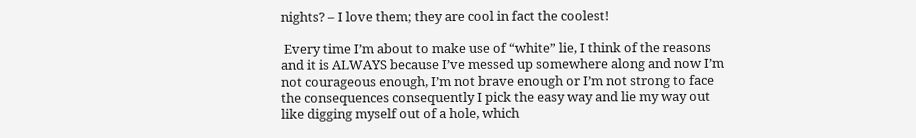nights? – I love them; they are cool in fact the coolest!

 Every time I’m about to make use of “white” lie, I think of the reasons and it is ALWAYS because I’ve messed up somewhere along and now I’m not courageous enough, I’m not brave enough or I’m not strong to face the consequences consequently I pick the easy way and lie my way out like digging myself out of a hole, which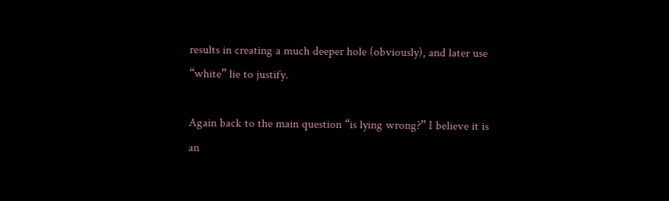results in creating a much deeper hole (obviously), and later use “white” lie to justify.

Again back to the main question “is lying wrong?” I believe it is an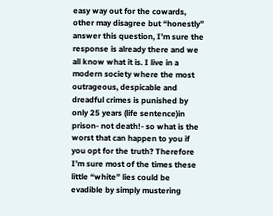easy way out for the cowards, other may disagree but “honestly” answer this question, I’m sure the response is already there and we all know what it is. I live in a modern society where the most outrageous, despicable and dreadful crimes is punished by only 25 years (life sentence)in prison- not death!- so what is the worst that can happen to you if you opt for the truth? Therefore I’m sure most of the times these little “white” lies could be evadible by simply mustering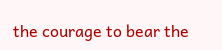the courage to bear the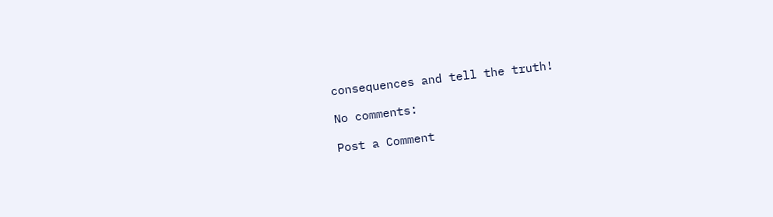consequences and tell the truth!

No comments:

Post a Comment